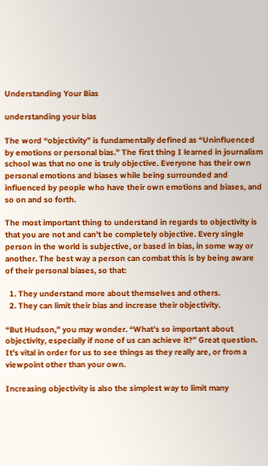Understanding Your Bias

understanding your bias

The word “objectivity” is fundamentally defined as “Uninfluenced by emotions or personal bias.” The first thing I learned in journalism school was that no one is truly objective. Everyone has their own personal emotions and biases while being surrounded and influenced by people who have their own emotions and biases, and so on and so forth.

The most important thing to understand in regards to objectivity is that you are not and can’t be completely objective. Every single person in the world is subjective, or based in bias, in some way or another. The best way a person can combat this is by being aware of their personal biases, so that:

  1. They understand more about themselves and others.
  2. They can limit their bias and increase their objectivity.

“But Hudson,” you may wonder. “What’s so important about objectivity, especially if none of us can achieve it?” Great question. It’s vital in order for us to see things as they really are, or from a viewpoint other than your own.

Increasing objectivity is also the simplest way to limit many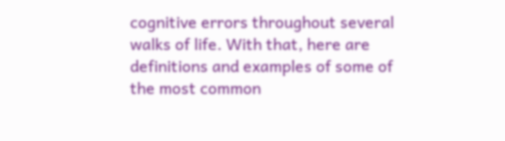cognitive errors throughout several walks of life. With that, here are definitions and examples of some of the most common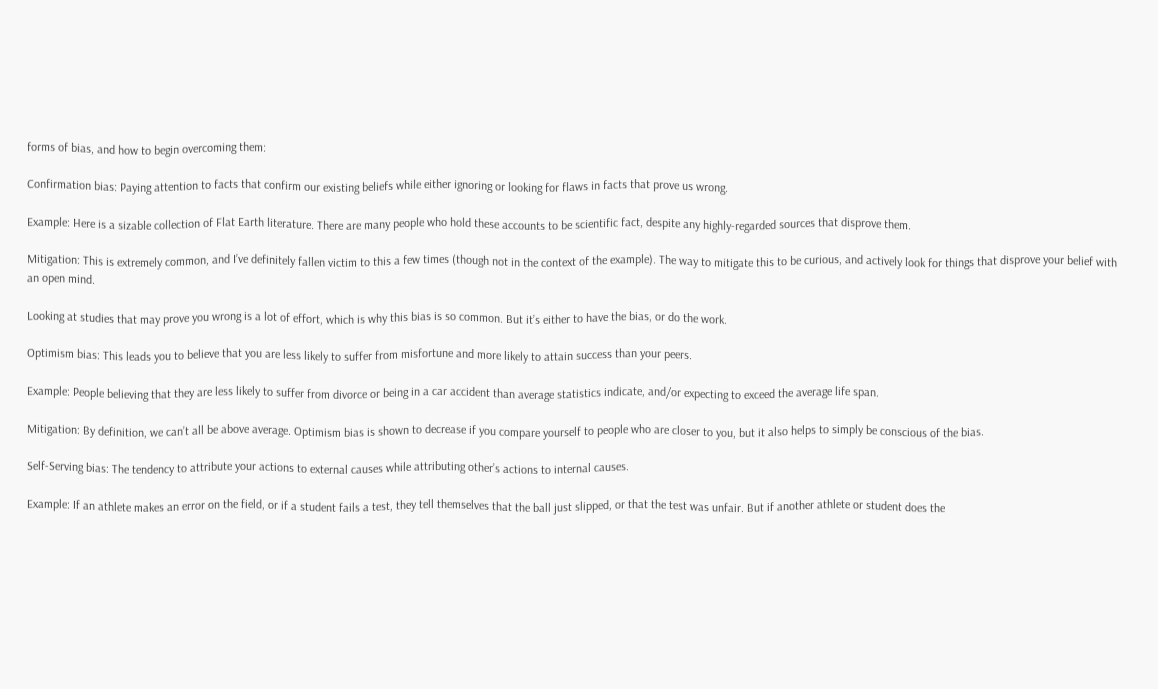forms of bias, and how to begin overcoming them:

Confirmation bias: Paying attention to facts that confirm our existing beliefs while either ignoring or looking for flaws in facts that prove us wrong.

Example: Here is a sizable collection of Flat Earth literature. There are many people who hold these accounts to be scientific fact, despite any highly-regarded sources that disprove them.

Mitigation: This is extremely common, and I’ve definitely fallen victim to this a few times (though not in the context of the example). The way to mitigate this to be curious, and actively look for things that disprove your belief with an open mind.

Looking at studies that may prove you wrong is a lot of effort, which is why this bias is so common. But it’s either to have the bias, or do the work.

Optimism bias: This leads you to believe that you are less likely to suffer from misfortune and more likely to attain success than your peers.

Example: People believing that they are less likely to suffer from divorce or being in a car accident than average statistics indicate, and/or expecting to exceed the average life span.

Mitigation: By definition, we can’t all be above average. Optimism bias is shown to decrease if you compare yourself to people who are closer to you, but it also helps to simply be conscious of the bias.

Self-Serving bias: The tendency to attribute your actions to external causes while attributing other’s actions to internal causes.

Example: If an athlete makes an error on the field, or if a student fails a test, they tell themselves that the ball just slipped, or that the test was unfair. But if another athlete or student does the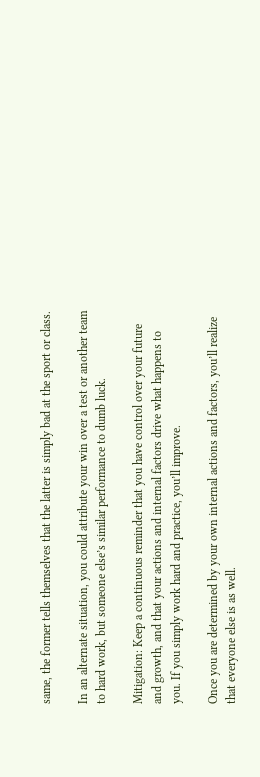same, the former tells themselves that the latter is simply bad at the sport or class.

In an alternate situation, you could attribute your win over a test or another team to hard work, but someone else’s similar performance to dumb luck.

Mitigation: Keep a continuous reminder that you have control over your future and growth, and that your actions and internal factors drive what happens to you. If you simply work hard and practice, you’ll improve.

Once you are determined by your own internal actions and factors, you’ll realize that everyone else is as well.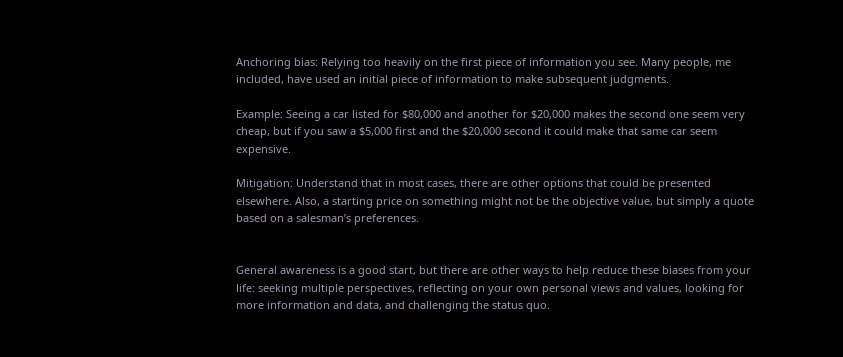Anchoring bias: Relying too heavily on the first piece of information you see. Many people, me included, have used an initial piece of information to make subsequent judgments.

Example: Seeing a car listed for $80,000 and another for $20,000 makes the second one seem very cheap, but if you saw a $5,000 first and the $20,000 second it could make that same car seem expensive.

Mitigation: Understand that in most cases, there are other options that could be presented elsewhere. Also, a starting price on something might not be the objective value, but simply a quote based on a salesman’s preferences.


General awareness is a good start, but there are other ways to help reduce these biases from your life: seeking multiple perspectives, reflecting on your own personal views and values, looking for more information and data, and challenging the status quo.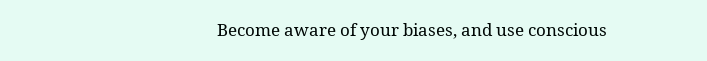Become aware of your biases, and use conscious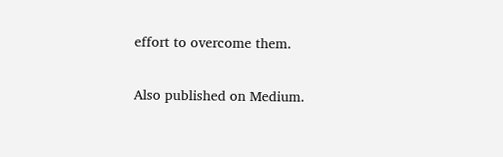effort to overcome them.

Also published on Medium.